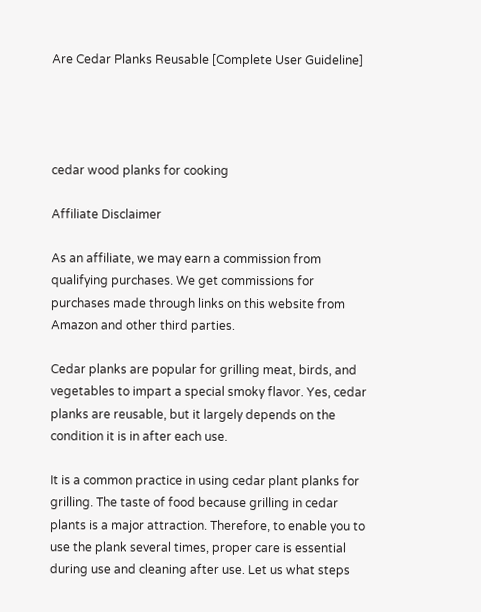Are Cedar Planks Reusable [Complete User Guideline]




cedar wood planks for cooking

Affiliate Disclaimer

As an affiliate, we may earn a commission from qualifying purchases. We get commissions for purchases made through links on this website from Amazon and other third parties.

Cedar planks are popular for grilling meat, birds, and vegetables to impart a special smoky flavor. Yes, cedar planks are reusable, but it largely depends on the condition it is in after each use.

It is a common practice in using cedar plant planks for grilling. The taste of food because grilling in cedar plants is a major attraction. Therefore, to enable you to use the plank several times, proper care is essential during use and cleaning after use. Let us what steps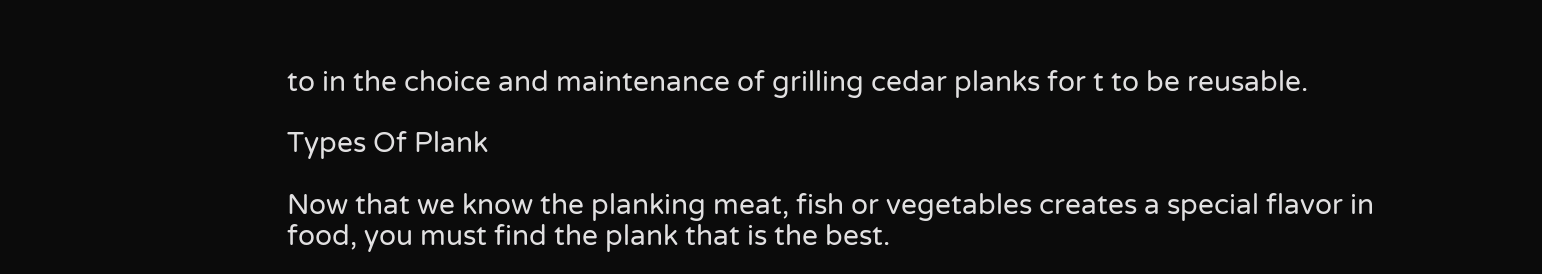to in the choice and maintenance of grilling cedar planks for t to be reusable.

Types Of Plank

Now that we know the planking meat, fish or vegetables creates a special flavor in food, you must find the plank that is the best.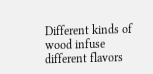Different kinds of wood infuse different flavors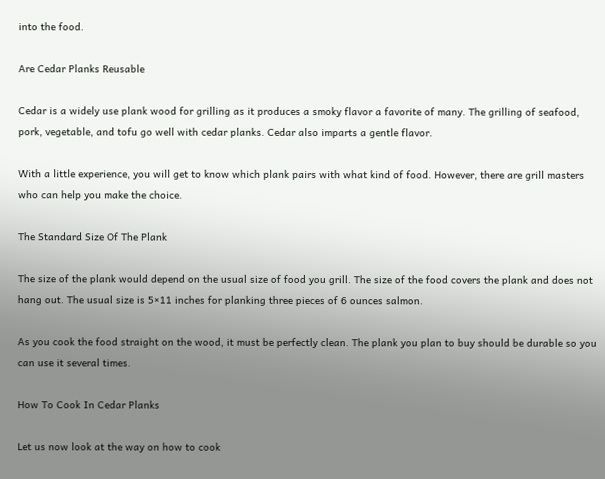into the food.

Are Cedar Planks Reusable

Cedar is a widely use plank wood for grilling as it produces a smoky flavor a favorite of many. The grilling of seafood, pork, vegetable, and tofu go well with cedar planks. Cedar also imparts a gentle flavor.

With a little experience, you will get to know which plank pairs with what kind of food. However, there are grill masters who can help you make the choice.

The Standard Size Of The Plank

The size of the plank would depend on the usual size of food you grill. The size of the food covers the plank and does not hang out. The usual size is 5×11 inches for planking three pieces of 6 ounces salmon.

As you cook the food straight on the wood, it must be perfectly clean. The plank you plan to buy should be durable so you can use it several times.

How To Cook In Cedar Planks

Let us now look at the way on how to cook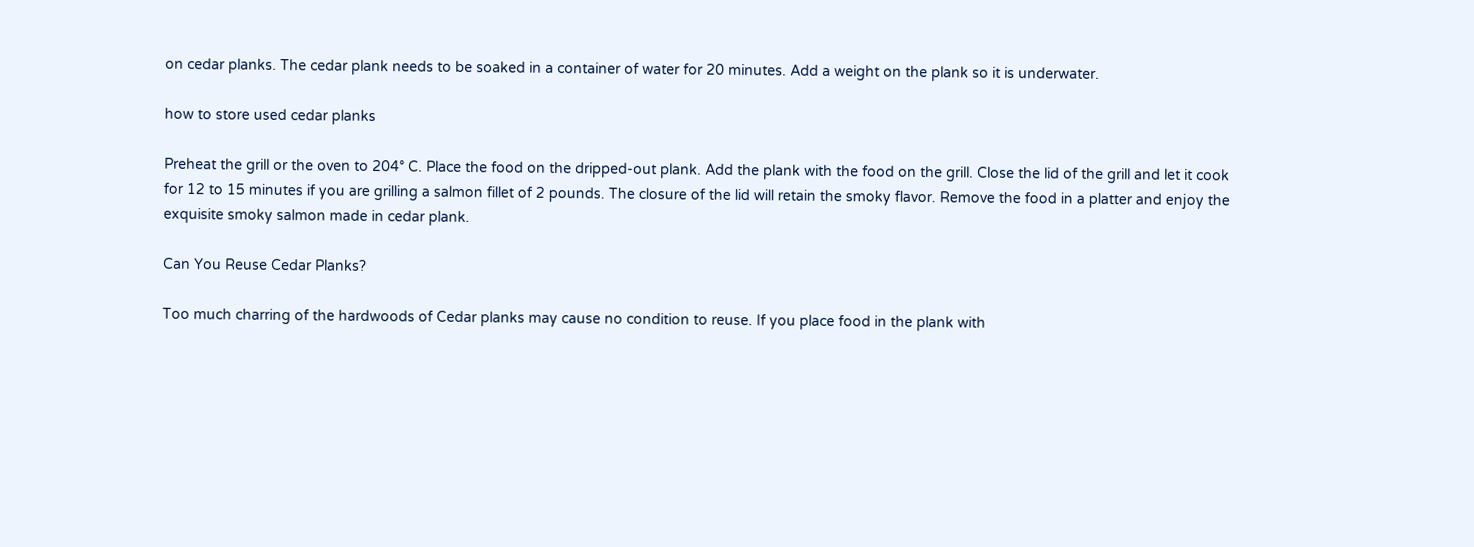on cedar planks. The cedar plank needs to be soaked in a container of water for 20 minutes. Add a weight on the plank so it is underwater.

how to store used cedar planks

Preheat the grill or the oven to 204° C. Place the food on the dripped-out plank. Add the plank with the food on the grill. Close the lid of the grill and let it cook for 12 to 15 minutes if you are grilling a salmon fillet of 2 pounds. The closure of the lid will retain the smoky flavor. Remove the food in a platter and enjoy the exquisite smoky salmon made in cedar plank.

Can You Reuse Cedar Planks?

Too much charring of the hardwoods of Cedar planks may cause no condition to reuse. If you place food in the plank with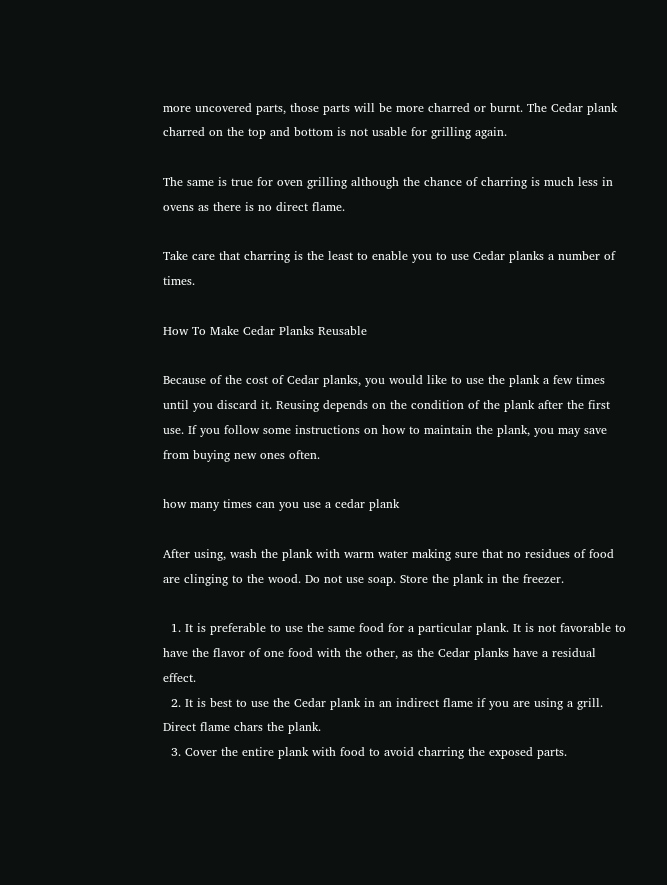more uncovered parts, those parts will be more charred or burnt. The Cedar plank charred on the top and bottom is not usable for grilling again.

The same is true for oven grilling although the chance of charring is much less in ovens as there is no direct flame.

Take care that charring is the least to enable you to use Cedar planks a number of times.

How To Make Cedar Planks Reusable

Because of the cost of Cedar planks, you would like to use the plank a few times until you discard it. Reusing depends on the condition of the plank after the first use. If you follow some instructions on how to maintain the plank, you may save from buying new ones often.

how many times can you use a cedar plank

After using, wash the plank with warm water making sure that no residues of food are clinging to the wood. Do not use soap. Store the plank in the freezer.

  1. It is preferable to use the same food for a particular plank. It is not favorable to have the flavor of one food with the other, as the Cedar planks have a residual effect.
  2. It is best to use the Cedar plank in an indirect flame if you are using a grill. Direct flame chars the plank.
  3. Cover the entire plank with food to avoid charring the exposed parts.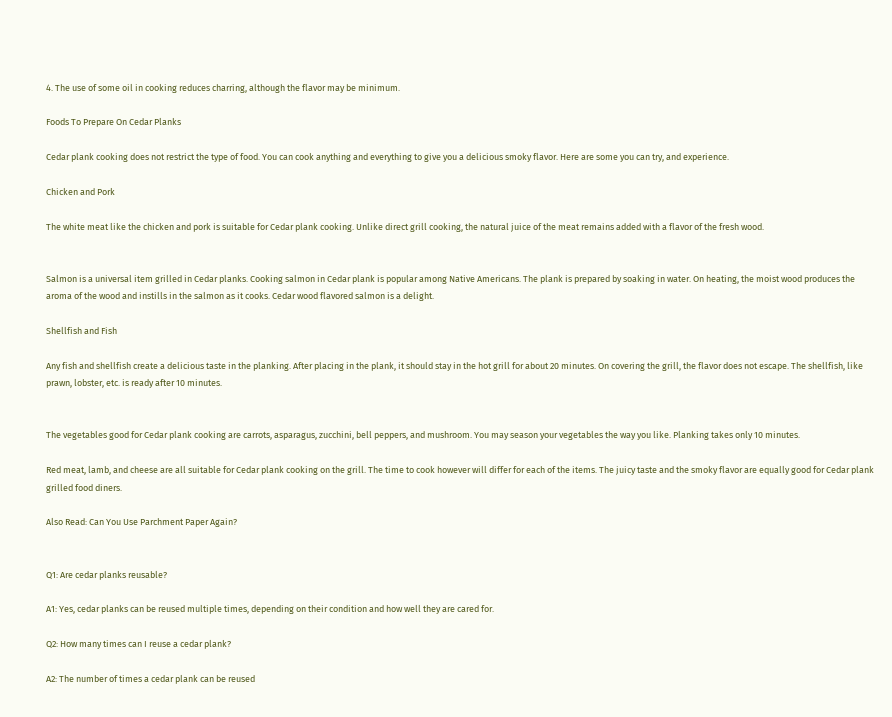4. The use of some oil in cooking reduces charring, although the flavor may be minimum.

Foods To Prepare On Cedar Planks

Cedar plank cooking does not restrict the type of food. You can cook anything and everything to give you a delicious smoky flavor. Here are some you can try, and experience.

Chicken and Pork

The white meat like the chicken and pork is suitable for Cedar plank cooking. Unlike direct grill cooking, the natural juice of the meat remains added with a flavor of the fresh wood.


Salmon is a universal item grilled in Cedar planks. Cooking salmon in Cedar plank is popular among Native Americans. The plank is prepared by soaking in water. On heating, the moist wood produces the aroma of the wood and instills in the salmon as it cooks. Cedar wood flavored salmon is a delight.

Shellfish and Fish

Any fish and shellfish create a delicious taste in the planking. After placing in the plank, it should stay in the hot grill for about 20 minutes. On covering the grill, the flavor does not escape. The shellfish, like prawn, lobster, etc. is ready after 10 minutes.


The vegetables good for Cedar plank cooking are carrots, asparagus, zucchini, bell peppers, and mushroom. You may season your vegetables the way you like. Planking takes only 10 minutes.

Red meat, lamb, and cheese are all suitable for Cedar plank cooking on the grill. The time to cook however will differ for each of the items. The juicy taste and the smoky flavor are equally good for Cedar plank grilled food diners.

Also Read: Can You Use Parchment Paper Again?


Q1: Are cedar planks reusable?

A1: Yes, cedar planks can be reused multiple times, depending on their condition and how well they are cared for.

Q2: How many times can I reuse a cedar plank?

A2: The number of times a cedar plank can be reused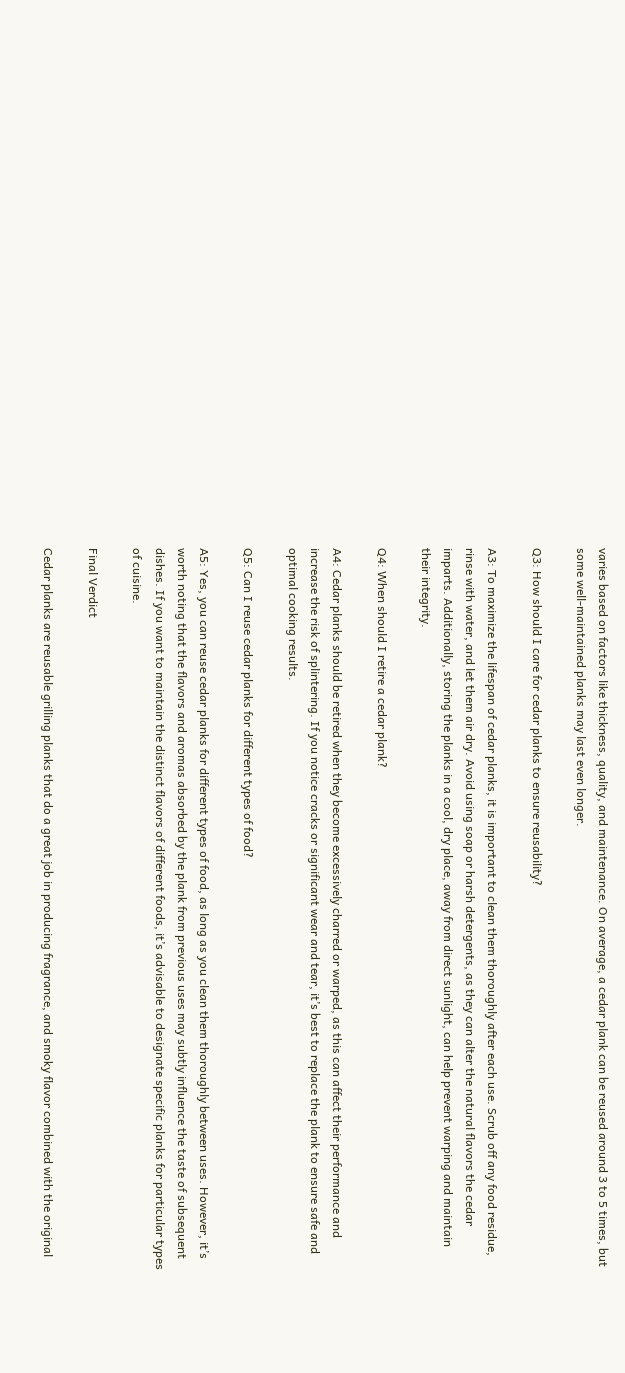varies based on factors like thickness, quality, and maintenance. On average, a cedar plank can be reused around 3 to 5 times, but some well-maintained planks may last even longer.

Q3: How should I care for cedar planks to ensure reusability?

A3: To maximize the lifespan of cedar planks, it is important to clean them thoroughly after each use. Scrub off any food residue, rinse with water, and let them air dry. Avoid using soap or harsh detergents, as they can alter the natural flavors the cedar imparts. Additionally, storing the planks in a cool, dry place, away from direct sunlight, can help prevent warping and maintain their integrity.

Q4: When should I retire a cedar plank?

A4: Cedar planks should be retired when they become excessively charred or warped, as this can affect their performance and increase the risk of splintering. If you notice cracks or significant wear and tear, it’s best to replace the plank to ensure safe and optimal cooking results.

Q5: Can I reuse cedar planks for different types of food?

A5: Yes, you can reuse cedar planks for different types of food, as long as you clean them thoroughly between uses. However, it’s worth noting that the flavors and aromas absorbed by the plank from previous uses may subtly influence the taste of subsequent dishes. If you want to maintain the distinct flavors of different foods, it’s advisable to designate specific planks for particular types of cuisine.

Final Verdict

Cedar planks are reusable grilling planks that do a great job in producing fragrance, and smoky flavor combined with the original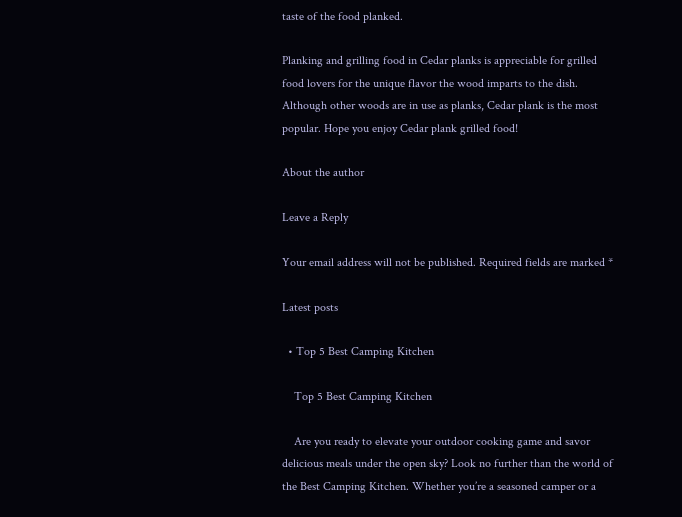taste of the food planked.

Planking and grilling food in Cedar planks is appreciable for grilled food lovers for the unique flavor the wood imparts to the dish. Although other woods are in use as planks, Cedar plank is the most popular. Hope you enjoy Cedar plank grilled food!

About the author

Leave a Reply

Your email address will not be published. Required fields are marked *

Latest posts

  • Top 5 Best Camping Kitchen

    Top 5 Best Camping Kitchen

    Are you ready to elevate your outdoor cooking game and savor delicious meals under the open sky? Look no further than the world of the Best Camping Kitchen. Whether you’re a seasoned camper or a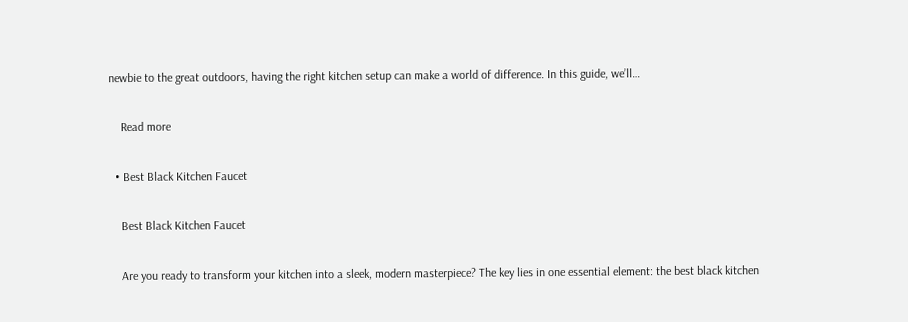newbie to the great outdoors, having the right kitchen setup can make a world of difference. In this guide, we’ll…

    Read more

  • Best Black Kitchen Faucet

    Best Black Kitchen Faucet

    Are you ready to transform your kitchen into a sleek, modern masterpiece? The key lies in one essential element: the best black kitchen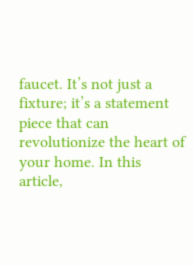faucet. It’s not just a fixture; it’s a statement piece that can revolutionize the heart of your home. In this article,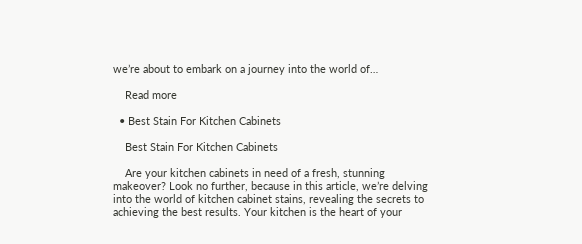we’re about to embark on a journey into the world of…

    Read more

  • Best Stain For Kitchen Cabinets

    Best Stain For Kitchen Cabinets

    Are your kitchen cabinets in need of a fresh, stunning makeover? Look no further, because in this article, we’re delving into the world of kitchen cabinet stains, revealing the secrets to achieving the best results. Your kitchen is the heart of your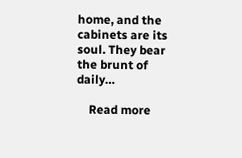home, and the cabinets are its soul. They bear the brunt of daily…

    Read more